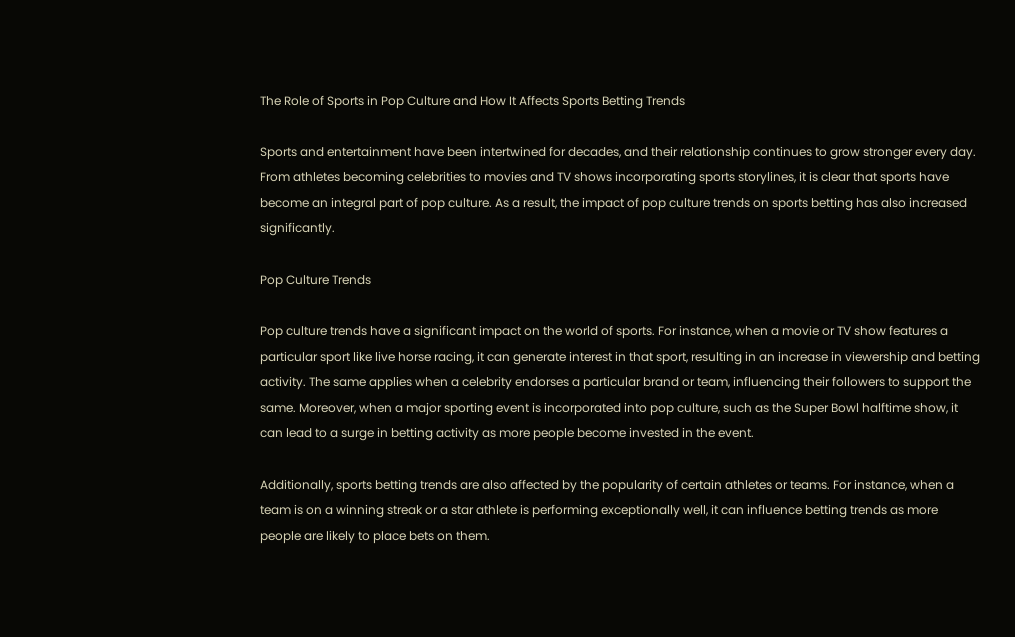The Role of Sports in Pop Culture and How It Affects Sports Betting Trends

Sports and entertainment have been intertwined for decades, and their relationship continues to grow stronger every day. From athletes becoming celebrities to movies and TV shows incorporating sports storylines, it is clear that sports have become an integral part of pop culture. As a result, the impact of pop culture trends on sports betting has also increased significantly.

Pop Culture Trends

Pop culture trends have a significant impact on the world of sports. For instance, when a movie or TV show features a particular sport like live horse racing, it can generate interest in that sport, resulting in an increase in viewership and betting activity. The same applies when a celebrity endorses a particular brand or team, influencing their followers to support the same. Moreover, when a major sporting event is incorporated into pop culture, such as the Super Bowl halftime show, it can lead to a surge in betting activity as more people become invested in the event.

Additionally, sports betting trends are also affected by the popularity of certain athletes or teams. For instance, when a team is on a winning streak or a star athlete is performing exceptionally well, it can influence betting trends as more people are likely to place bets on them.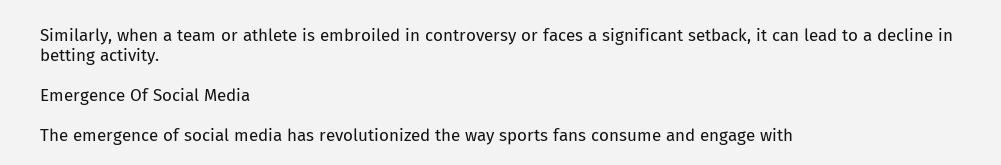Similarly, when a team or athlete is embroiled in controversy or faces a significant setback, it can lead to a decline in betting activity.

Emergence Of Social Media

The emergence of social media has revolutionized the way sports fans consume and engage with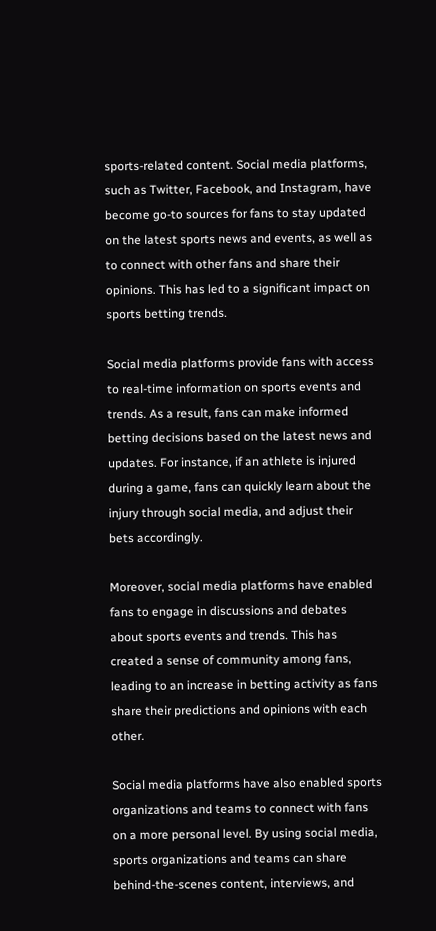sports-related content. Social media platforms, such as Twitter, Facebook, and Instagram, have become go-to sources for fans to stay updated on the latest sports news and events, as well as to connect with other fans and share their opinions. This has led to a significant impact on sports betting trends.

Social media platforms provide fans with access to real-time information on sports events and trends. As a result, fans can make informed betting decisions based on the latest news and updates. For instance, if an athlete is injured during a game, fans can quickly learn about the injury through social media, and adjust their bets accordingly.

Moreover, social media platforms have enabled fans to engage in discussions and debates about sports events and trends. This has created a sense of community among fans, leading to an increase in betting activity as fans share their predictions and opinions with each other.

Social media platforms have also enabled sports organizations and teams to connect with fans on a more personal level. By using social media, sports organizations and teams can share behind-the-scenes content, interviews, and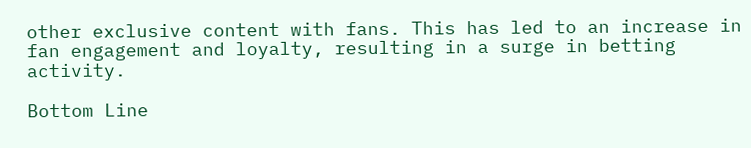other exclusive content with fans. This has led to an increase in fan engagement and loyalty, resulting in a surge in betting activity.

Bottom Line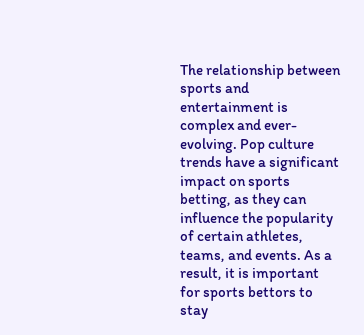The relationship between sports and entertainment is complex and ever-evolving. Pop culture trends have a significant impact on sports betting, as they can influence the popularity of certain athletes, teams, and events. As a result, it is important for sports bettors to stay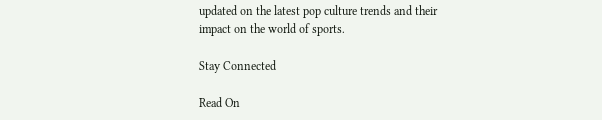updated on the latest pop culture trends and their impact on the world of sports.

Stay Connected

Read On